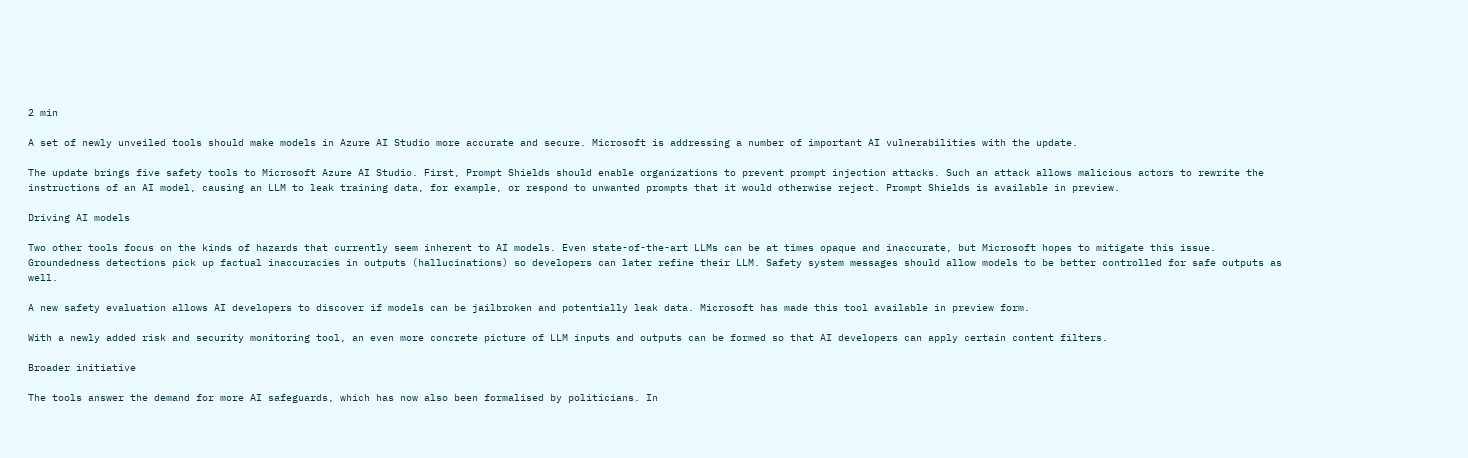2 min

A set of newly unveiled tools should make models in Azure AI Studio more accurate and secure. Microsoft is addressing a number of important AI vulnerabilities with the update.

The update brings five safety tools to Microsoft Azure AI Studio. First, Prompt Shields should enable organizations to prevent prompt injection attacks. Such an attack allows malicious actors to rewrite the instructions of an AI model, causing an LLM to leak training data, for example, or respond to unwanted prompts that it would otherwise reject. Prompt Shields is available in preview.

Driving AI models

Two other tools focus on the kinds of hazards that currently seem inherent to AI models. Even state-of-the-art LLMs can be at times opaque and inaccurate, but Microsoft hopes to mitigate this issue. Groundedness detections pick up factual inaccuracies in outputs (hallucinations) so developers can later refine their LLM. Safety system messages should allow models to be better controlled for safe outputs as well.

A new safety evaluation allows AI developers to discover if models can be jailbroken and potentially leak data. Microsoft has made this tool available in preview form.

With a newly added risk and security monitoring tool, an even more concrete picture of LLM inputs and outputs can be formed so that AI developers can apply certain content filters.

Broader initiative

The tools answer the demand for more AI safeguards, which has now also been formalised by politicians. In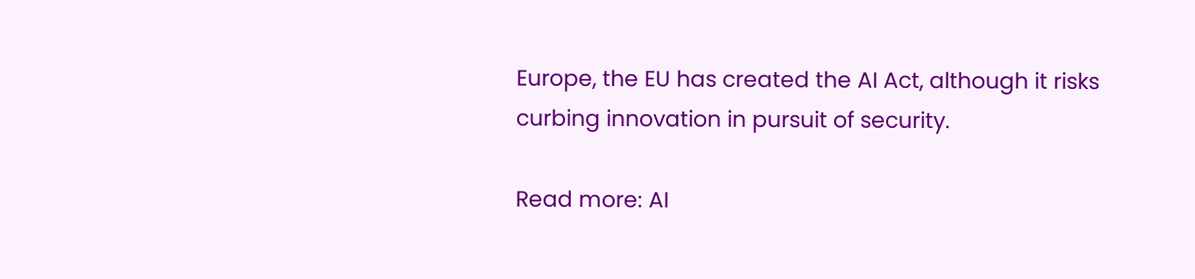Europe, the EU has created the AI Act, although it risks curbing innovation in pursuit of security.

Read more: AI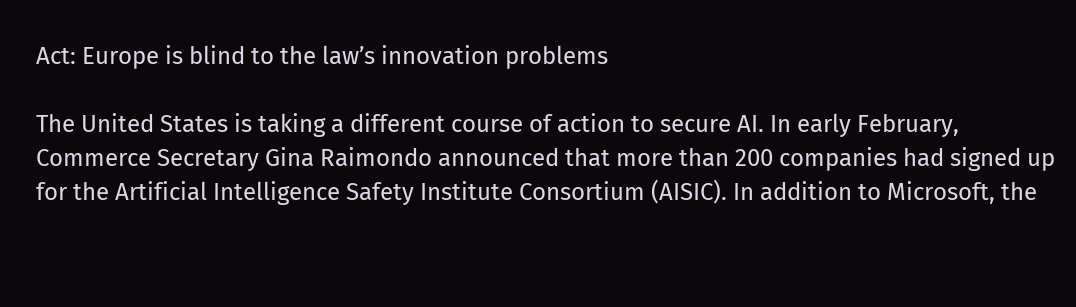Act: Europe is blind to the law’s innovation problems

The United States is taking a different course of action to secure AI. In early February, Commerce Secretary Gina Raimondo announced that more than 200 companies had signed up for the Artificial Intelligence Safety Institute Consortium (AISIC). In addition to Microsoft, the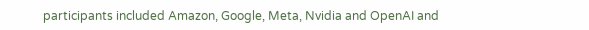participants included Amazon, Google, Meta, Nvidia and OpenAI and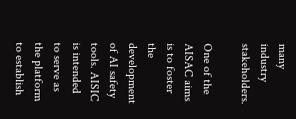many industry stakeholders.

One of the AISAC aims is to foster the development of AI safety tools. AISIC is intended to serve as the platform to establish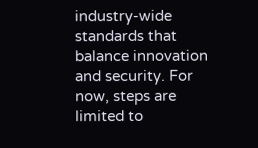industry-wide standards that balance innovation and security. For now, steps are limited to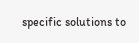specific solutions to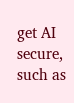get AI secure, such as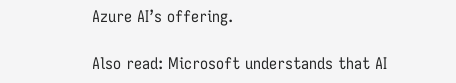Azure AI’s offering.

Also read: Microsoft understands that AI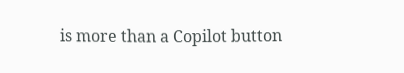is more than a Copilot button